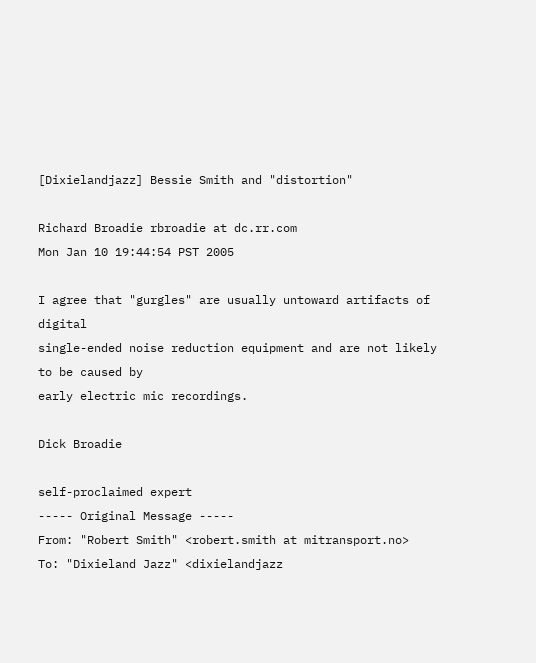[Dixielandjazz] Bessie Smith and "distortion"

Richard Broadie rbroadie at dc.rr.com
Mon Jan 10 19:44:54 PST 2005

I agree that "gurgles" are usually untoward artifacts of digital
single-ended noise reduction equipment and are not likely to be caused by
early electric mic recordings.

Dick Broadie

self-proclaimed expert
----- Original Message -----
From: "Robert Smith" <robert.smith at mitransport.no>
To: "Dixieland Jazz" <dixielandjazz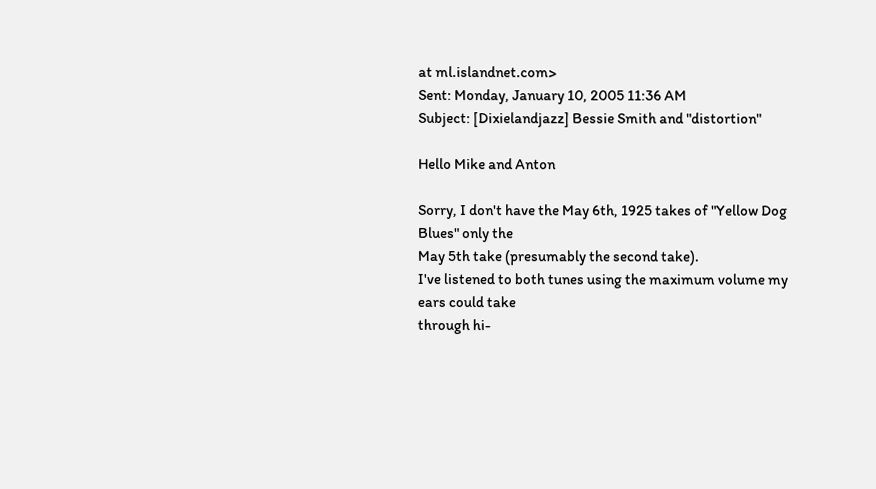at ml.islandnet.com>
Sent: Monday, January 10, 2005 11:36 AM
Subject: [Dixielandjazz] Bessie Smith and "distortion"

Hello Mike and Anton

Sorry, I don't have the May 6th, 1925 takes of "Yellow Dog Blues" only the
May 5th take (presumably the second take).
I've listened to both tunes using the maximum volume my ears could take
through hi-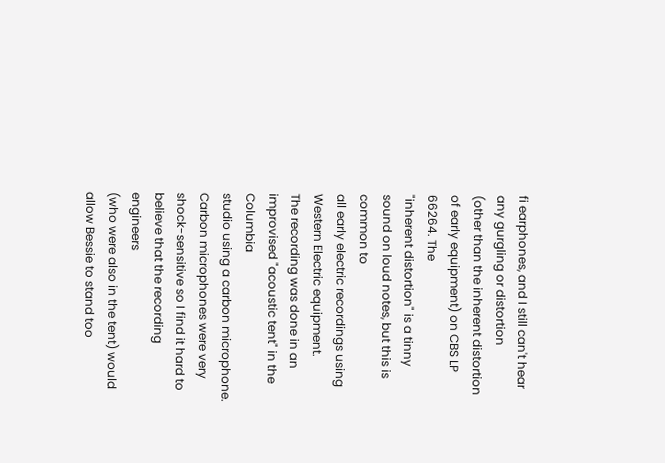fi earphones, and I still can't hear any gurgling or distortion
(other than the inherent distortion of early equipment) on CBS LP 66264. The
"inherent distortion" is a tinny sound on loud notes, but this is common to
all early electric recordings using Western Electric equipment.
The recording was done in an improvised "acoustic tent" in the Columbia
studio using a carbon microphone. Carbon microphones were very
shock-sensitive so I find it hard to believe that the recording engineers
(who were also in the tent) would allow Bessie to stand too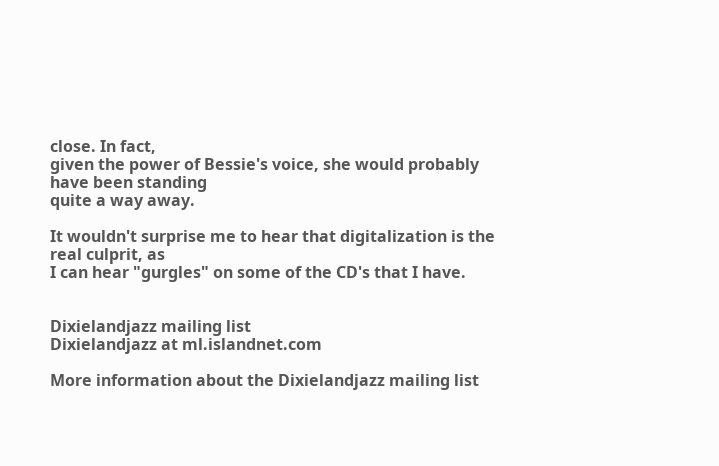close. In fact,
given the power of Bessie's voice, she would probably have been standing
quite a way away.

It wouldn't surprise me to hear that digitalization is the real culprit, as
I can hear "gurgles" on some of the CD's that I have.


Dixielandjazz mailing list
Dixielandjazz at ml.islandnet.com

More information about the Dixielandjazz mailing list